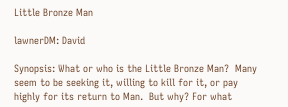Little Bronze Man

lawnerDM: David

Synopsis: What or who is the Little Bronze Man?  Many seem to be seeking it, willing to kill for it, or pay highly for its return to Man.  But why? For what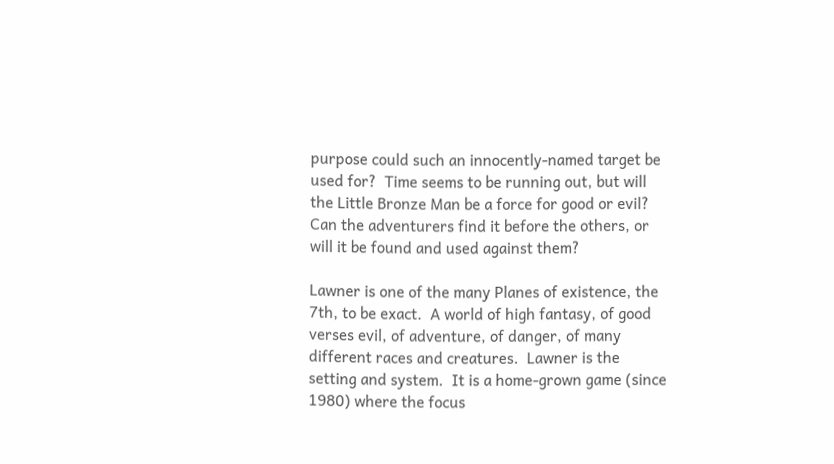purpose could such an innocently-named target be used for?  Time seems to be running out, but will the Little Bronze Man be a force for good or evil?  Can the adventurers find it before the others, or will it be found and used against them?

Lawner is one of the many Planes of existence, the 7th, to be exact.  A world of high fantasy, of good verses evil, of adventure, of danger, of many different races and creatures.  Lawner is the setting and system.  It is a home-grown game (since 1980) where the focus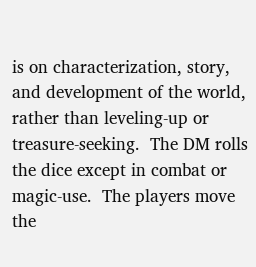is on characterization, story, and development of the world, rather than leveling-up or treasure-seeking.  The DM rolls the dice except in combat or magic-use.  The players move the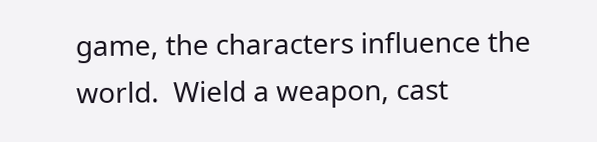game, the characters influence the world.  Wield a weapon, cast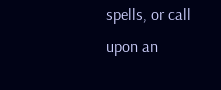spells, or call upon an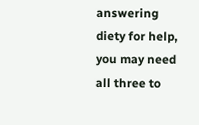answering diety for help, you may need all three to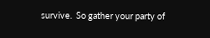survive.  So gather your party of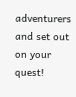adventurers and set out on your quest!